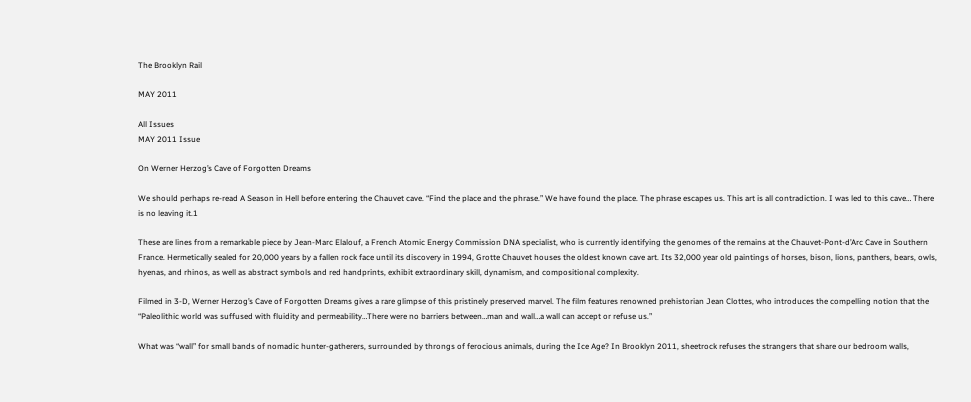The Brooklyn Rail

MAY 2011

All Issues
MAY 2011 Issue

On Werner Herzog’s Cave of Forgotten Dreams

We should perhaps re-read A Season in Hell before entering the Chauvet cave. “Find the place and the phrase.” We have found the place. The phrase escapes us. This art is all contradiction. I was led to this cave… There is no leaving it.1

These are lines from a remarkable piece by Jean-Marc Elalouf, a French Atomic Energy Commission DNA specialist, who is currently identifying the genomes of the remains at the Chauvet-Pont-d’Arc Cave in Southern France. Hermetically sealed for 20,000 years by a fallen rock face until its discovery in 1994, Grotte Chauvet houses the oldest known cave art. Its 32,000 year old paintings of horses, bison, lions, panthers, bears, owls, hyenas, and rhinos, as well as abstract symbols and red handprints, exhibit extraordinary skill, dynamism, and compositional complexity.

Filmed in 3-D, Werner Herzog’s Cave of Forgotten Dreams gives a rare glimpse of this pristinely preserved marvel. The film features renowned prehistorian Jean Clottes, who introduces the compelling notion that the “Paleolithic world was suffused with fluidity and permeability…There were no barriers between…man and wall…a wall can accept or refuse us.”

What was “wall” for small bands of nomadic hunter-gatherers, surrounded by throngs of ferocious animals, during the Ice Age? In Brooklyn 2011, sheetrock refuses the strangers that share our bedroom walls,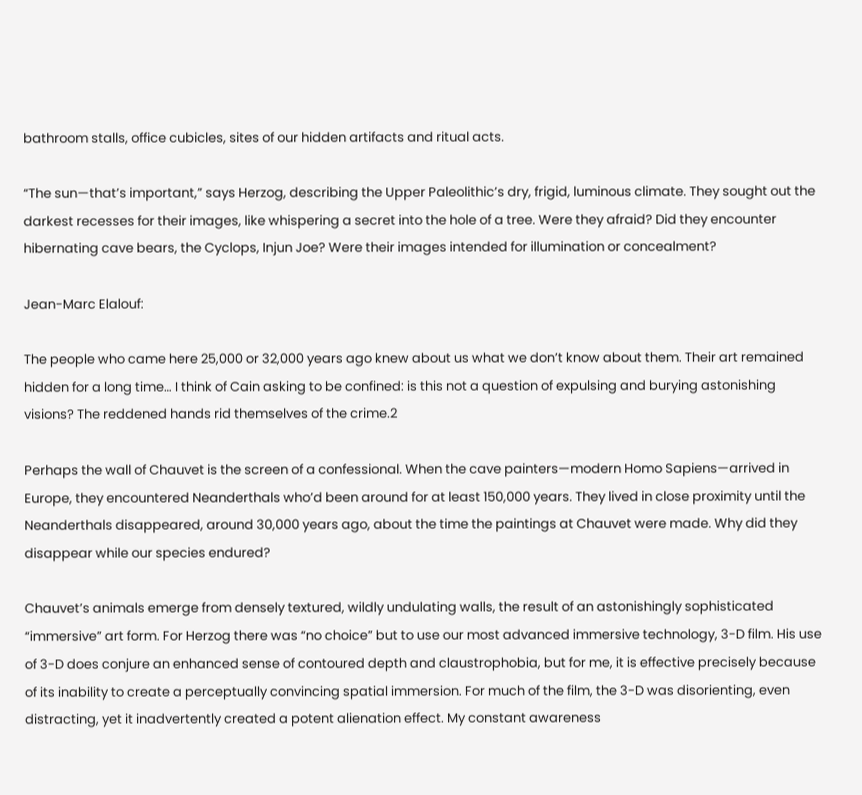bathroom stalls, office cubicles, sites of our hidden artifacts and ritual acts.

“The sun—that’s important,” says Herzog, describing the Upper Paleolithic’s dry, frigid, luminous climate. They sought out the darkest recesses for their images, like whispering a secret into the hole of a tree. Were they afraid? Did they encounter hibernating cave bears, the Cyclops, Injun Joe? Were their images intended for illumination or concealment?

Jean-Marc Elalouf:

The people who came here 25,000 or 32,000 years ago knew about us what we don’t know about them. Their art remained hidden for a long time… I think of Cain asking to be confined: is this not a question of expulsing and burying astonishing visions? The reddened hands rid themselves of the crime.2

Perhaps the wall of Chauvet is the screen of a confessional. When the cave painters—modern Homo Sapiens—arrived in Europe, they encountered Neanderthals who’d been around for at least 150,000 years. They lived in close proximity until the Neanderthals disappeared, around 30,000 years ago, about the time the paintings at Chauvet were made. Why did they disappear while our species endured?

Chauvet’s animals emerge from densely textured, wildly undulating walls, the result of an astonishingly sophisticated “immersive” art form. For Herzog there was “no choice” but to use our most advanced immersive technology, 3-D film. His use of 3-D does conjure an enhanced sense of contoured depth and claustrophobia, but for me, it is effective precisely because of its inability to create a perceptually convincing spatial immersion. For much of the film, the 3-D was disorienting, even distracting, yet it inadvertently created a potent alienation effect. My constant awareness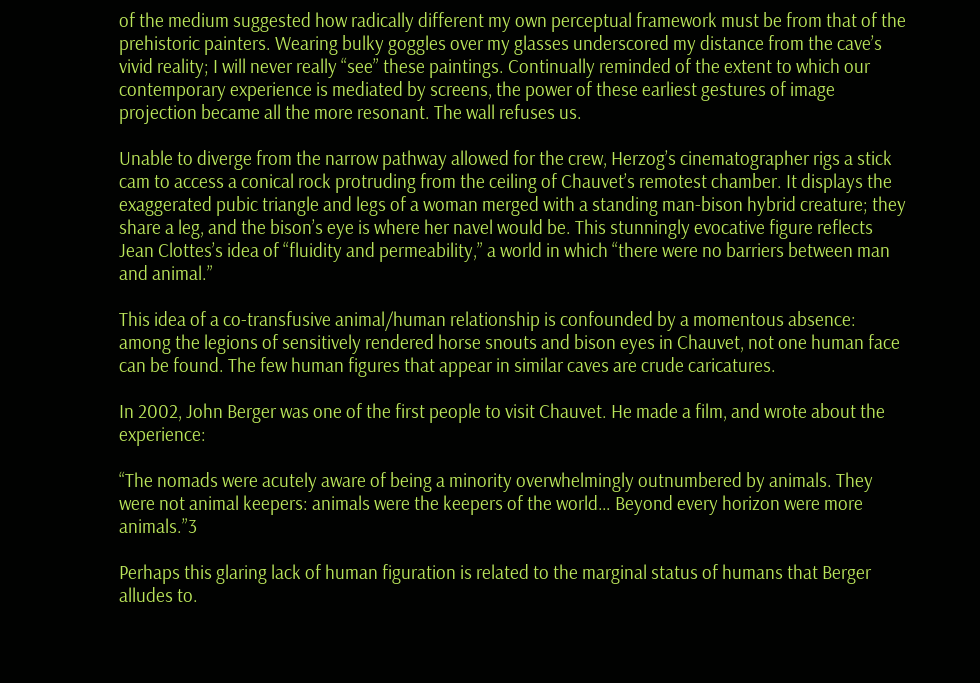of the medium suggested how radically different my own perceptual framework must be from that of the prehistoric painters. Wearing bulky goggles over my glasses underscored my distance from the cave’s vivid reality; I will never really “see” these paintings. Continually reminded of the extent to which our contemporary experience is mediated by screens, the power of these earliest gestures of image projection became all the more resonant. The wall refuses us.

Unable to diverge from the narrow pathway allowed for the crew, Herzog’s cinematographer rigs a stick cam to access a conical rock protruding from the ceiling of Chauvet’s remotest chamber. It displays the exaggerated pubic triangle and legs of a woman merged with a standing man-bison hybrid creature; they share a leg, and the bison’s eye is where her navel would be. This stunningly evocative figure reflects Jean Clottes’s idea of “fluidity and permeability,” a world in which “there were no barriers between man and animal.”

This idea of a co-transfusive animal/human relationship is confounded by a momentous absence: among the legions of sensitively rendered horse snouts and bison eyes in Chauvet, not one human face can be found. The few human figures that appear in similar caves are crude caricatures.

In 2002, John Berger was one of the first people to visit Chauvet. He made a film, and wrote about the experience:

“The nomads were acutely aware of being a minority overwhelmingly outnumbered by animals. They were not animal keepers: animals were the keepers of the world… Beyond every horizon were more animals.”3

Perhaps this glaring lack of human figuration is related to the marginal status of humans that Berger alludes to.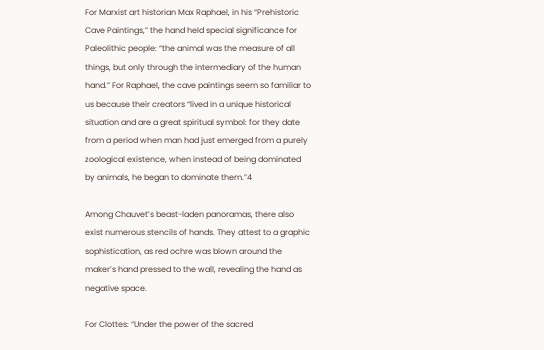For Marxist art historian Max Raphael, in his “Prehistoric Cave Paintings,” the hand held special significance for Paleolithic people: “the animal was the measure of all things, but only through the intermediary of the human hand.” For Raphael, the cave paintings seem so familiar to us because their creators “lived in a unique historical situation and are a great spiritual symbol: for they date from a period when man had just emerged from a purely zoological existence, when instead of being dominated by animals, he began to dominate them.”4

Among Chauvet’s beast-laden panoramas, there also exist numerous stencils of hands. They attest to a graphic sophistication, as red ochre was blown around the maker’s hand pressed to the wall, revealing the hand as negative space.

For Clottes: “Under the power of the sacred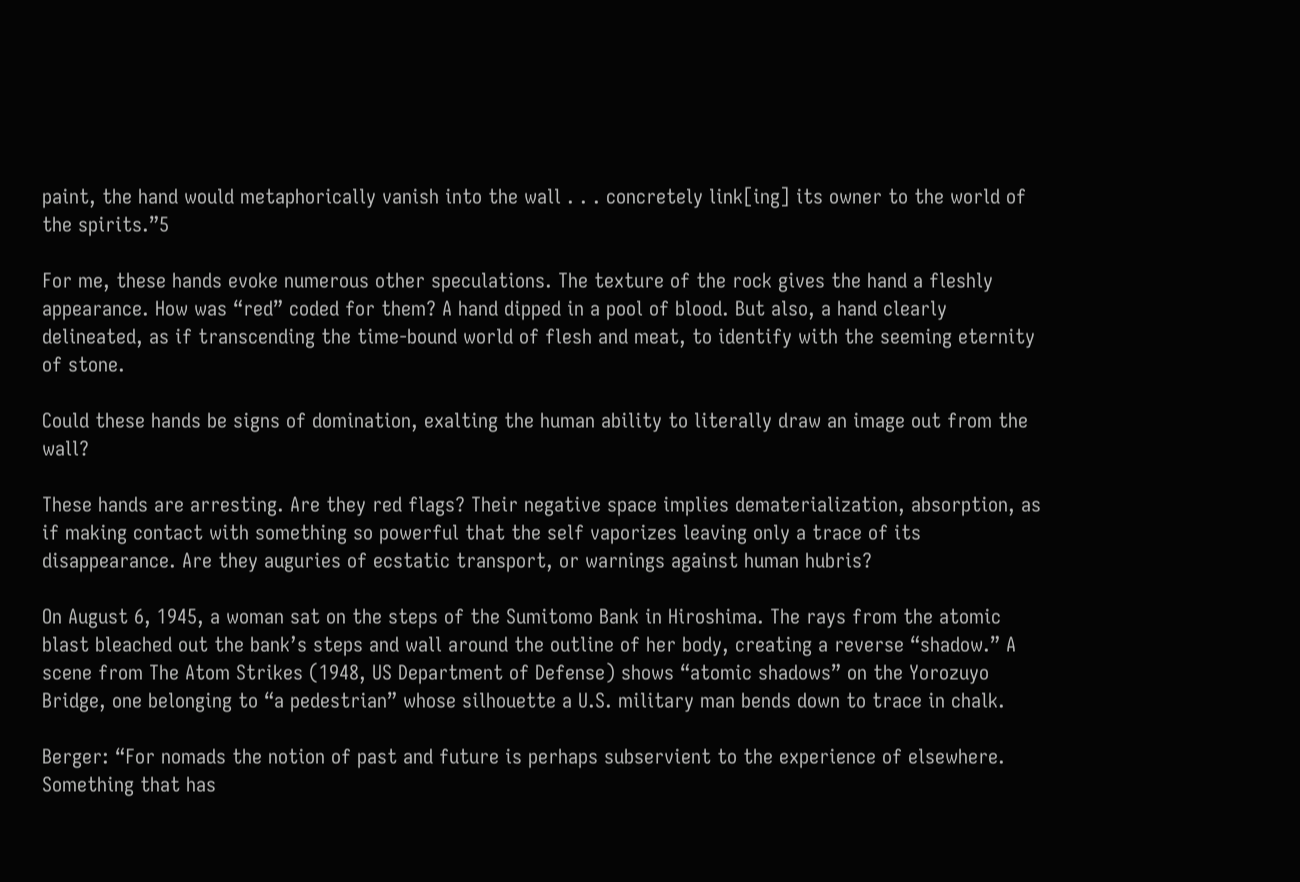paint, the hand would metaphorically vanish into the wall . . . concretely link[ing] its owner to the world of the spirits.”5

For me, these hands evoke numerous other speculations. The texture of the rock gives the hand a fleshly appearance. How was “red” coded for them? A hand dipped in a pool of blood. But also, a hand clearly delineated, as if transcending the time-bound world of flesh and meat, to identify with the seeming eternity of stone.

Could these hands be signs of domination, exalting the human ability to literally draw an image out from the wall?

These hands are arresting. Are they red flags? Their negative space implies dematerialization, absorption, as if making contact with something so powerful that the self vaporizes leaving only a trace of its disappearance. Are they auguries of ecstatic transport, or warnings against human hubris?

On August 6, 1945, a woman sat on the steps of the Sumitomo Bank in Hiroshima. The rays from the atomic blast bleached out the bank’s steps and wall around the outline of her body, creating a reverse “shadow.” A scene from The Atom Strikes (1948, US Department of Defense) shows “atomic shadows” on the Yorozuyo Bridge, one belonging to “a pedestrian” whose silhouette a U.S. military man bends down to trace in chalk.

Berger: “For nomads the notion of past and future is perhaps subservient to the experience of elsewhere. Something that has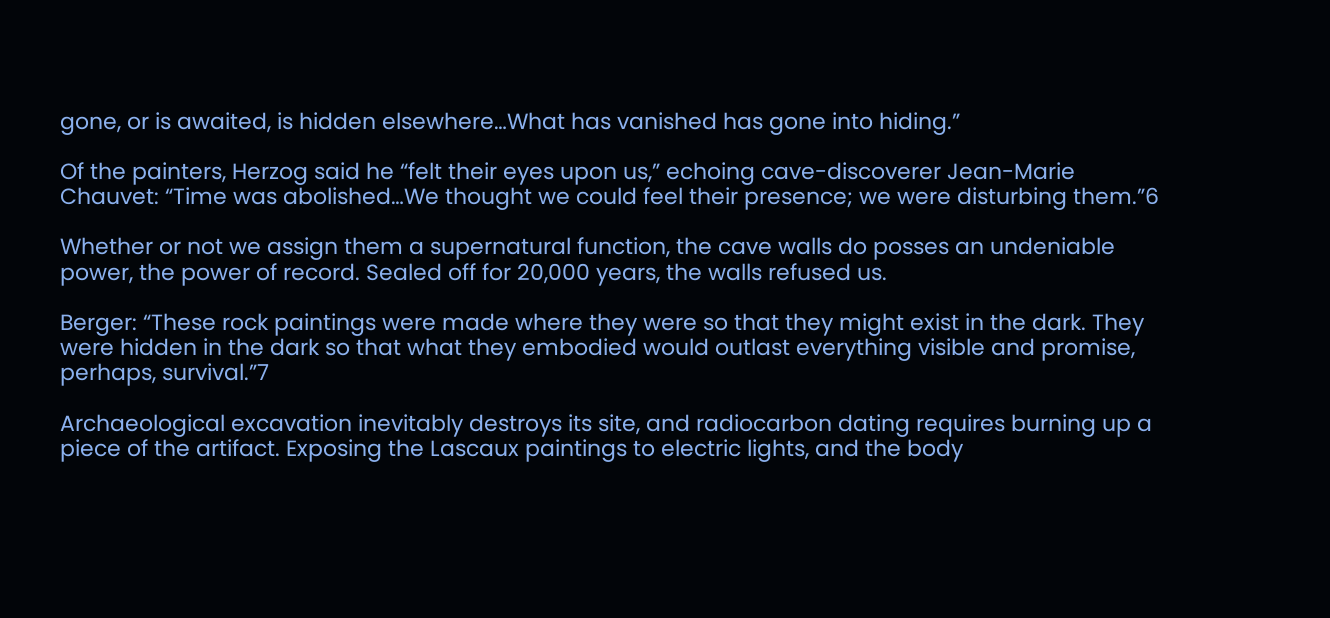gone, or is awaited, is hidden elsewhere…What has vanished has gone into hiding.”

Of the painters, Herzog said he “felt their eyes upon us,” echoing cave-discoverer Jean-Marie Chauvet: “Time was abolished…We thought we could feel their presence; we were disturbing them.”6

Whether or not we assign them a supernatural function, the cave walls do posses an undeniable power, the power of record. Sealed off for 20,000 years, the walls refused us.

Berger: “These rock paintings were made where they were so that they might exist in the dark. They were hidden in the dark so that what they embodied would outlast everything visible and promise, perhaps, survival.”7

Archaeological excavation inevitably destroys its site, and radiocarbon dating requires burning up a piece of the artifact. Exposing the Lascaux paintings to electric lights, and the body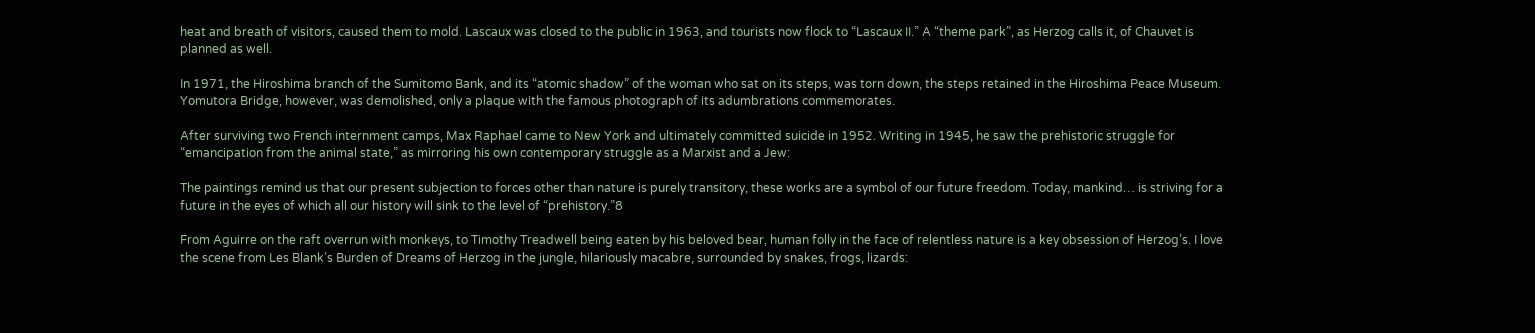heat and breath of visitors, caused them to mold. Lascaux was closed to the public in 1963, and tourists now flock to “Lascaux II.” A “theme park”, as Herzog calls it, of Chauvet is planned as well.

In 1971, the Hiroshima branch of the Sumitomo Bank, and its “atomic shadow” of the woman who sat on its steps, was torn down, the steps retained in the Hiroshima Peace Museum. Yomutora Bridge, however, was demolished, only a plaque with the famous photograph of its adumbrations commemorates.

After surviving two French internment camps, Max Raphael came to New York and ultimately committed suicide in 1952. Writing in 1945, he saw the prehistoric struggle for “emancipation from the animal state,” as mirroring his own contemporary struggle as a Marxist and a Jew:

The paintings remind us that our present subjection to forces other than nature is purely transitory, these works are a symbol of our future freedom. Today, mankind… is striving for a future in the eyes of which all our history will sink to the level of “prehistory.”8

From Aguirre on the raft overrun with monkeys, to Timothy Treadwell being eaten by his beloved bear, human folly in the face of relentless nature is a key obsession of Herzog’s. I love the scene from Les Blank’s Burden of Dreams of Herzog in the jungle, hilariously macabre, surrounded by snakes, frogs, lizards: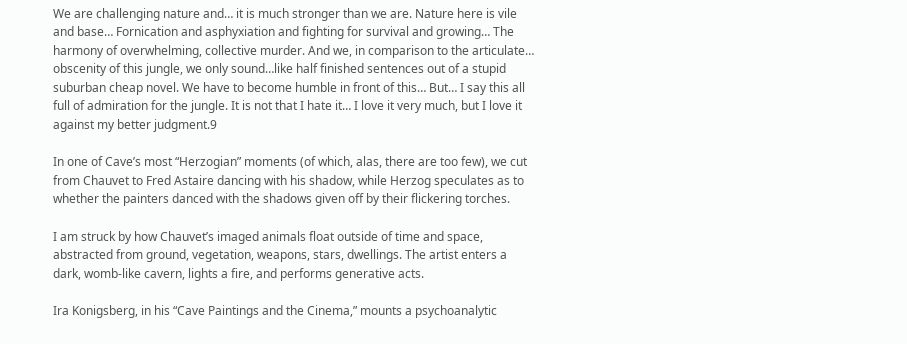We are challenging nature and… it is much stronger than we are. Nature here is vile and base… Fornication and asphyxiation and fighting for survival and growing… The harmony of overwhelming, collective murder. And we, in comparison to the articulate… obscenity of this jungle, we only sound…like half finished sentences out of a stupid suburban cheap novel. We have to become humble in front of this… But… I say this all full of admiration for the jungle. It is not that I hate it… I love it very much, but I love it against my better judgment.9

In one of Cave’s most “Herzogian” moments (of which, alas, there are too few), we cut from Chauvet to Fred Astaire dancing with his shadow, while Herzog speculates as to whether the painters danced with the shadows given off by their flickering torches.

I am struck by how Chauvet’s imaged animals float outside of time and space, abstracted from ground, vegetation, weapons, stars, dwellings. The artist enters a dark, womb-like cavern, lights a fire, and performs generative acts.

Ira Konigsberg, in his “Cave Paintings and the Cinema,” mounts a psychoanalytic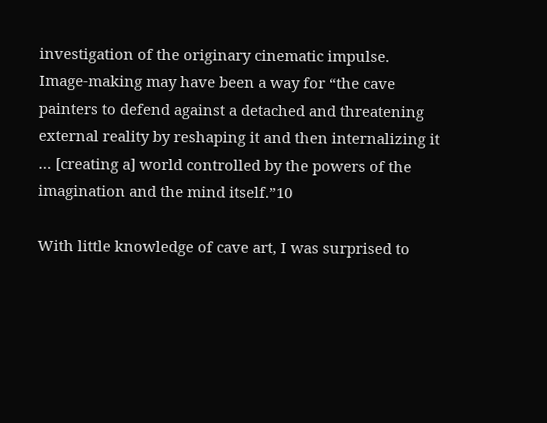investigation of the originary cinematic impulse. Image-making may have been a way for “the cave painters to defend against a detached and threatening external reality by reshaping it and then internalizing it … [creating a] world controlled by the powers of the imagination and the mind itself.”10

With little knowledge of cave art, I was surprised to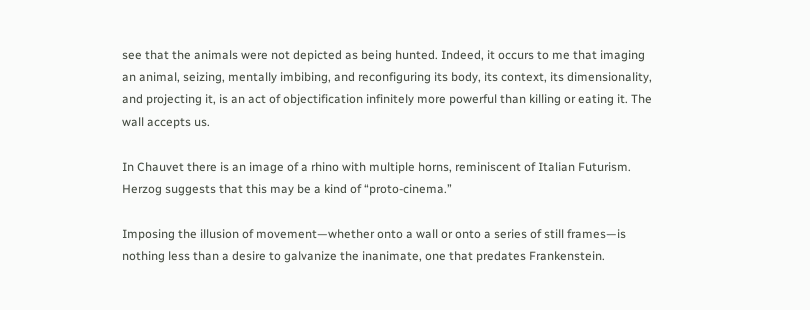see that the animals were not depicted as being hunted. Indeed, it occurs to me that imaging an animal, seizing, mentally imbibing, and reconfiguring its body, its context, its dimensionality, and projecting it, is an act of objectification infinitely more powerful than killing or eating it. The wall accepts us.

In Chauvet there is an image of a rhino with multiple horns, reminiscent of Italian Futurism. Herzog suggests that this may be a kind of “proto-cinema.”

Imposing the illusion of movement—whether onto a wall or onto a series of still frames—is nothing less than a desire to galvanize the inanimate, one that predates Frankenstein.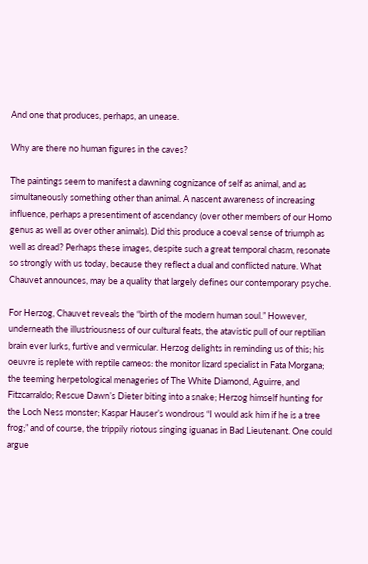And one that produces, perhaps, an unease.

Why are there no human figures in the caves?

The paintings seem to manifest a dawning cognizance of self as animal, and as simultaneously something other than animal. A nascent awareness of increasing influence, perhaps a presentiment of ascendancy (over other members of our Homo genus as well as over other animals). Did this produce a coeval sense of triumph as well as dread? Perhaps these images, despite such a great temporal chasm, resonate so strongly with us today, because they reflect a dual and conflicted nature. What Chauvet announces, may be a quality that largely defines our contemporary psyche.

For Herzog, Chauvet reveals the “birth of the modern human soul.” However, underneath the illustriousness of our cultural feats, the atavistic pull of our reptilian brain ever lurks, furtive and vermicular. Herzog delights in reminding us of this; his oeuvre is replete with reptile cameos: the monitor lizard specialist in Fata Morgana; the teeming herpetological menageries of The White Diamond, Aguirre, and Fitzcarraldo; Rescue Dawn’s Dieter biting into a snake; Herzog himself hunting for the Loch Ness monster; Kaspar Hauser’s wondrous “I would ask him if he is a tree frog;” and of course, the trippily riotous singing iguanas in Bad Lieutenant. One could argue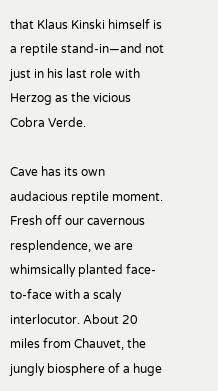that Klaus Kinski himself is a reptile stand-in—and not just in his last role with Herzog as the vicious Cobra Verde.

Cave has its own audacious reptile moment. Fresh off our cavernous resplendence, we are whimsically planted face-to-face with a scaly interlocutor. About 20 miles from Chauvet, the jungly biosphere of a huge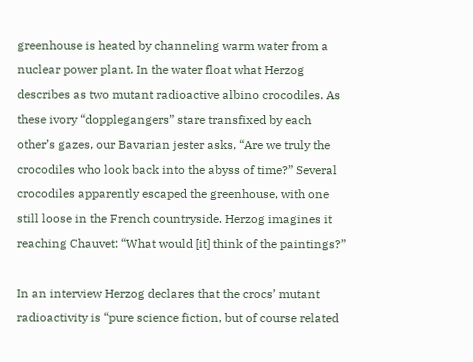greenhouse is heated by channeling warm water from a nuclear power plant. In the water float what Herzog describes as two mutant radioactive albino crocodiles. As these ivory “dopplegangers” stare transfixed by each other’s gazes, our Bavarian jester asks, “Are we truly the crocodiles who look back into the abyss of time?” Several crocodiles apparently escaped the greenhouse, with one still loose in the French countryside. Herzog imagines it reaching Chauvet: “What would [it] think of the paintings?”

In an interview Herzog declares that the crocs’ mutant radioactivity is “pure science fiction, but of course related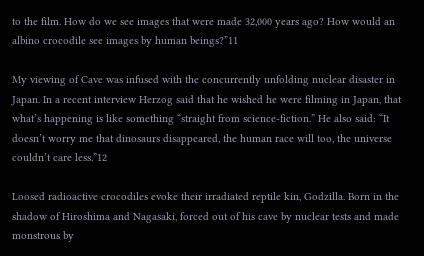to the film. How do we see images that were made 32,000 years ago? How would an albino crocodile see images by human beings?”11

My viewing of Cave was infused with the concurrently unfolding nuclear disaster in Japan. In a recent interview Herzog said that he wished he were filming in Japan, that what’s happening is like something “straight from science-fiction.” He also said: “It doesn’t worry me that dinosaurs disappeared, the human race will too, the universe couldn’t care less.”12

Loosed radioactive crocodiles evoke their irradiated reptile kin, Godzilla. Born in the shadow of Hiroshima and Nagasaki, forced out of his cave by nuclear tests and made monstrous by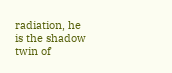radiation, he is the shadow twin of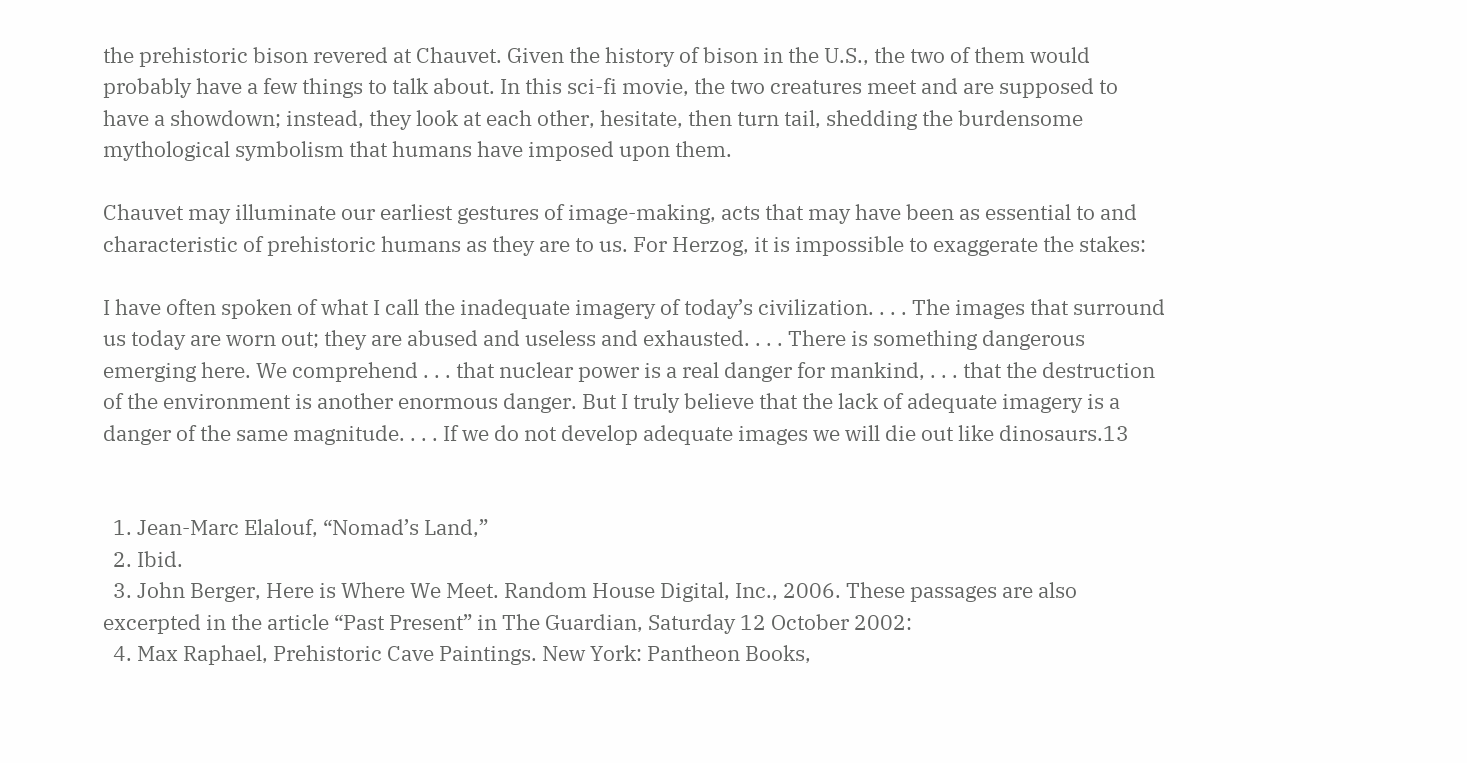the prehistoric bison revered at Chauvet. Given the history of bison in the U.S., the two of them would probably have a few things to talk about. In this sci-fi movie, the two creatures meet and are supposed to have a showdown; instead, they look at each other, hesitate, then turn tail, shedding the burdensome mythological symbolism that humans have imposed upon them.

Chauvet may illuminate our earliest gestures of image-making, acts that may have been as essential to and characteristic of prehistoric humans as they are to us. For Herzog, it is impossible to exaggerate the stakes:

I have often spoken of what I call the inadequate imagery of today’s civilization. . . . The images that surround us today are worn out; they are abused and useless and exhausted. . . . There is something dangerous emerging here. We comprehend . . . that nuclear power is a real danger for mankind, . . . that the destruction of the environment is another enormous danger. But I truly believe that the lack of adequate imagery is a danger of the same magnitude. . . . If we do not develop adequate images we will die out like dinosaurs.13


  1. Jean-Marc Elalouf, “Nomad’s Land,”
  2. Ibid.
  3. John Berger, Here is Where We Meet. Random House Digital, Inc., 2006. These passages are also excerpted in the article “Past Present” in The Guardian, Saturday 12 October 2002:
  4. Max Raphael, Prehistoric Cave Paintings. New York: Pantheon Books,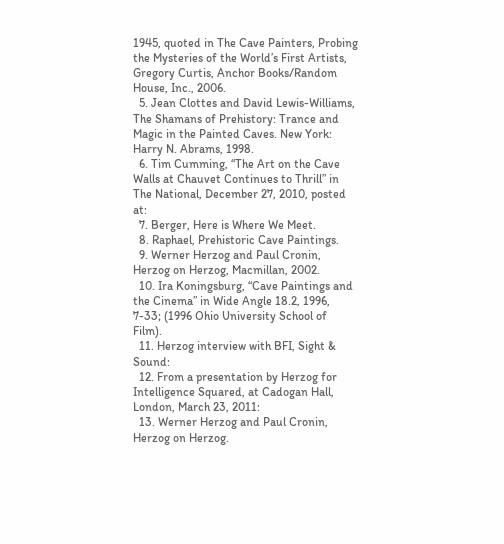1945, quoted in The Cave Painters, Probing the Mysteries of the World’s First Artists, Gregory Curtis, Anchor Books/Random House, Inc., 2006.
  5. Jean Clottes and David Lewis-Williams, The Shamans of Prehistory: Trance and Magic in the Painted Caves. New York: Harry N. Abrams, 1998.
  6. Tim Cumming, “The Art on the Cave Walls at Chauvet Continues to Thrill” in The National, December 27, 2010, posted at:
  7. Berger, Here is Where We Meet.
  8. Raphael, Prehistoric Cave Paintings.
  9. Werner Herzog and Paul Cronin, Herzog on Herzog, Macmillan, 2002.
  10. Ira Koningsburg, “Cave Paintings and the Cinema” in Wide Angle 18.2, 1996, 7-33; (1996 Ohio University School of Film).
  11. Herzog interview with BFI, Sight & Sound:
  12. From a presentation by Herzog for Intelligence Squared, at Cadogan Hall, London, March 23, 2011:
  13. Werner Herzog and Paul Cronin, Herzog on Herzog.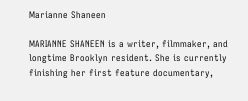Marianne Shaneen

MARIANNE SHANEEN is a writer, filmmaker, and longtime Brooklyn resident. She is currently finishing her first feature documentary,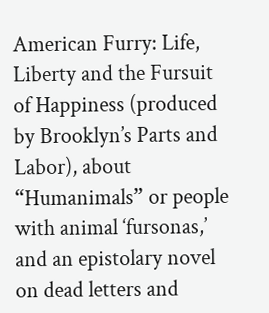American Furry: Life, Liberty and the Fursuit of Happiness (produced by Brooklyn’s Parts and Labor), about “Humanimals” or people with animal ‘fursonas,’ and an epistolary novel on dead letters and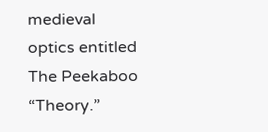medieval optics entitled The Peekaboo “Theory.”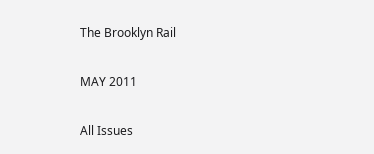The Brooklyn Rail

MAY 2011

All Issues